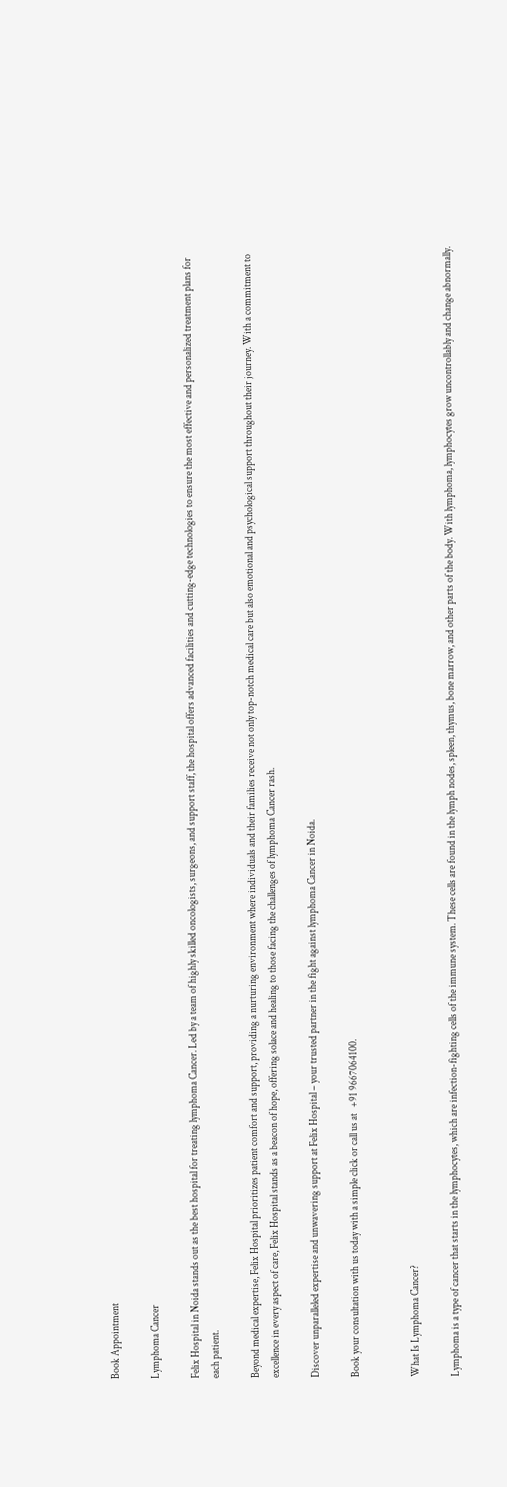Book Appointment

Lymphoma Cancer

Felix Hospital in Noida stands out as the best hospital for treating lymphoma Cancer. Led by a team of highly skilled oncologists, surgeons, and support staff, the hospital offers advanced facilities and cutting-edge technologies to ensure the most effective and personalized treatment plans for each patient.

Beyond medical expertise, Felix Hospital prioritizes patient comfort and support, providing a nurturing environment where individuals and their families receive not only top-notch medical care but also emotional and psychological support throughout their journey. With a commitment to excellence in every aspect of care, Felix Hospital stands as a beacon of hope, offering solace and healing to those facing the challenges of lymphoma Cancer rash.

Discover unparalleled expertise and unwavering support at Felix Hospital – your trusted partner in the fight against lymphoma Cancer in Noida.

Book your consultation with us today with a simple click or call us at   +91 9667064100.


What Is Lymphoma Cancer?

Lymphoma is a type of cancer that starts in the lymphocytes, which are infection-fighting cells of the immune system. These cells are found in the lymph nodes, spleen, thymus, bone marrow, and other parts of the body. With lymphoma, lymphocytes grow uncontrollably and change abnormally.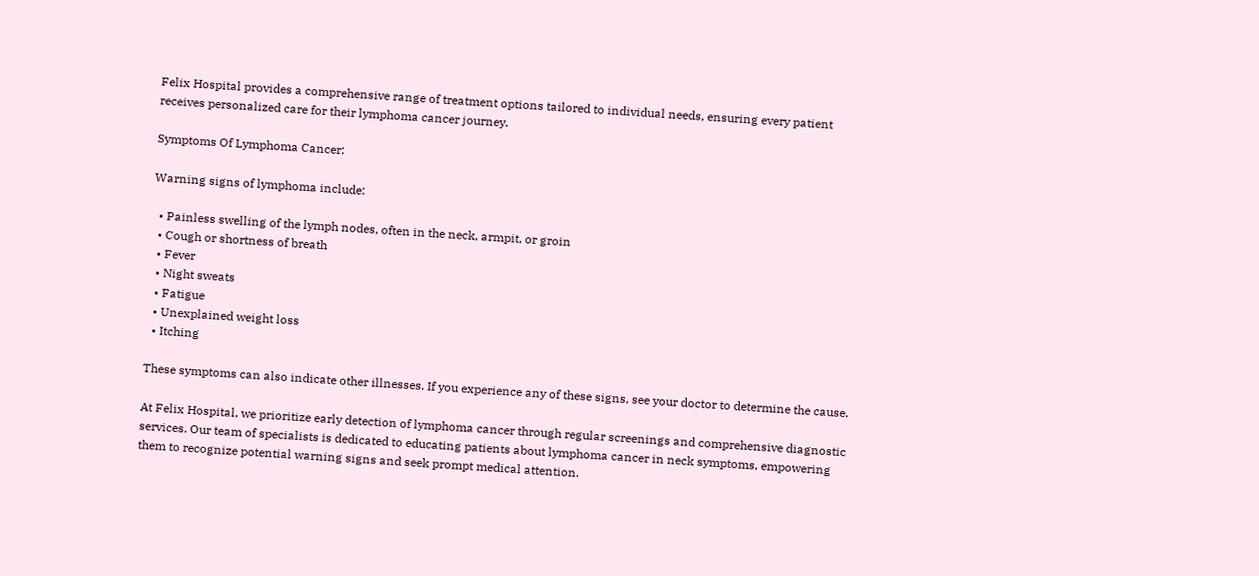Felix Hospital provides a comprehensive range of treatment options tailored to individual needs, ensuring every patient receives personalized care for their lymphoma cancer journey.

Symptoms Of Lymphoma Cancer:

Warning signs of lymphoma include:

  • Painless swelling of the lymph nodes, often in the neck, armpit, or groin
  • Cough or shortness of breath
  • Fever
  • Night sweats
  • Fatigue
  • Unexplained weight loss
  • Itching

These symptoms can also indicate other illnesses. If you experience any of these signs, see your doctor to determine the cause.

At Felix Hospital, we prioritize early detection of lymphoma cancer through regular screenings and comprehensive diagnostic services. Our team of specialists is dedicated to educating patients about lymphoma cancer in neck symptoms, empowering them to recognize potential warning signs and seek prompt medical attention.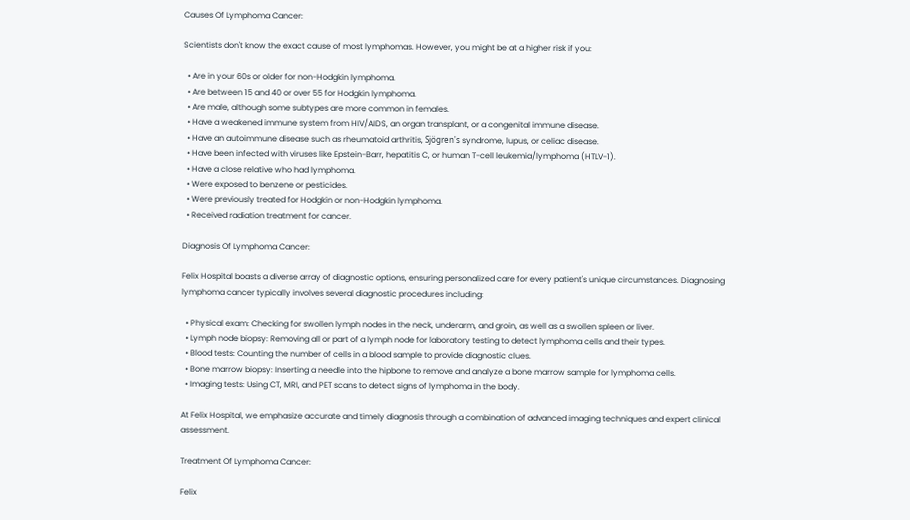Causes Of Lymphoma Cancer:

Scientists don't know the exact cause of most lymphomas. However, you might be at a higher risk if you:

  • Are in your 60s or older for non-Hodgkin lymphoma.
  • Are between 15 and 40 or over 55 for Hodgkin lymphoma.
  • Are male, although some subtypes are more common in females.
  • Have a weakened immune system from HIV/AIDS, an organ transplant, or a congenital immune disease.
  • Have an autoimmune disease such as rheumatoid arthritis, Sjögren's syndrome, lupus, or celiac disease.
  • Have been infected with viruses like Epstein-Barr, hepatitis C, or human T-cell leukemia/lymphoma (HTLV-1).
  • Have a close relative who had lymphoma.
  • Were exposed to benzene or pesticides.
  • Were previously treated for Hodgkin or non-Hodgkin lymphoma.
  • Received radiation treatment for cancer.

Diagnosis Of Lymphoma Cancer:

Felix Hospital boasts a diverse array of diagnostic options, ensuring personalized care for every patient's unique circumstances. Diagnosing lymphoma cancer typically involves several diagnostic procedures including:

  • Physical exam: Checking for swollen lymph nodes in the neck, underarm, and groin, as well as a swollen spleen or liver.
  • Lymph node biopsy: Removing all or part of a lymph node for laboratory testing to detect lymphoma cells and their types.
  • Blood tests: Counting the number of cells in a blood sample to provide diagnostic clues.
  • Bone marrow biopsy: Inserting a needle into the hipbone to remove and analyze a bone marrow sample for lymphoma cells.
  • Imaging tests: Using CT, MRI, and PET scans to detect signs of lymphoma in the body.

At Felix Hospital, we emphasize accurate and timely diagnosis through a combination of advanced imaging techniques and expert clinical assessment.

Treatment Of Lymphoma Cancer:

Felix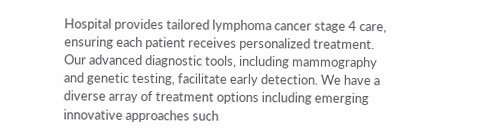Hospital provides tailored lymphoma cancer stage 4 care, ensuring each patient receives personalized treatment. Our advanced diagnostic tools, including mammography and genetic testing, facilitate early detection. We have a diverse array of treatment options including emerging innovative approaches such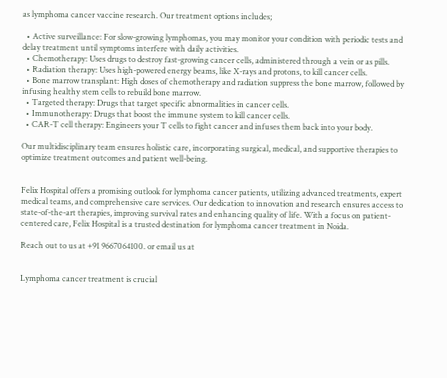as lymphoma cancer vaccine research. Our treatment options includes;

  • Active surveillance: For slow-growing lymphomas, you may monitor your condition with periodic tests and delay treatment until symptoms interfere with daily activities.
  • Chemotherapy: Uses drugs to destroy fast-growing cancer cells, administered through a vein or as pills.
  • Radiation therapy: Uses high-powered energy beams, like X-rays and protons, to kill cancer cells.
  • Bone marrow transplant: High doses of chemotherapy and radiation suppress the bone marrow, followed by infusing healthy stem cells to rebuild bone marrow.
  • Targeted therapy: Drugs that target specific abnormalities in cancer cells.
  • Immunotherapy: Drugs that boost the immune system to kill cancer cells.
  • CAR-T cell therapy: Engineers your T cells to fight cancer and infuses them back into your body.

Our multidisciplinary team ensures holistic care, incorporating surgical, medical, and supportive therapies to optimize treatment outcomes and patient well-being.


Felix Hospital offers a promising outlook for lymphoma cancer patients, utilizing advanced treatments, expert medical teams, and comprehensive care services. Our dedication to innovation and research ensures access to state-of-the-art therapies, improving survival rates and enhancing quality of life. With a focus on patient-centered care, Felix Hospital is a trusted destination for lymphoma cancer treatment in Noida.

Reach out to us at +91 9667064100. or email us at


Lymphoma cancer treatment is crucial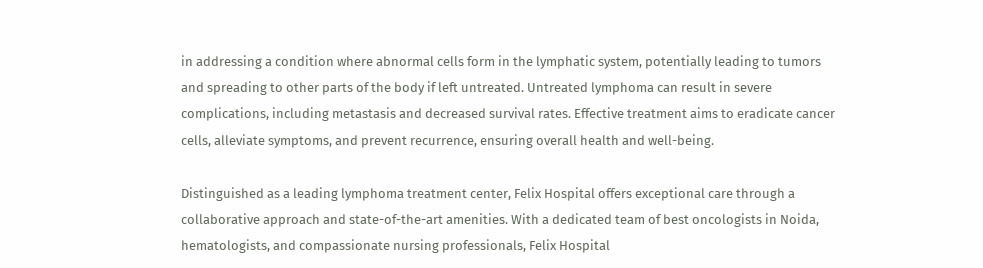in addressing a condition where abnormal cells form in the lymphatic system, potentially leading to tumors and spreading to other parts of the body if left untreated. Untreated lymphoma can result in severe complications, including metastasis and decreased survival rates. Effective treatment aims to eradicate cancer cells, alleviate symptoms, and prevent recurrence, ensuring overall health and well-being.

Distinguished as a leading lymphoma treatment center, Felix Hospital offers exceptional care through a collaborative approach and state-of-the-art amenities. With a dedicated team of best oncologists in Noida, hematologists, and compassionate nursing professionals, Felix Hospital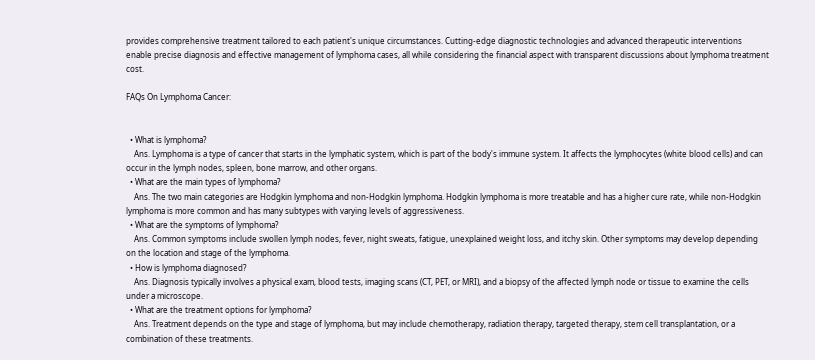provides comprehensive treatment tailored to each patient's unique circumstances. Cutting-edge diagnostic technologies and advanced therapeutic interventions enable precise diagnosis and effective management of lymphoma cases, all while considering the financial aspect with transparent discussions about lymphoma treatment cost.

FAQs On Lymphoma Cancer:


  • What is lymphoma?
    Ans. Lymphoma is a type of cancer that starts in the lymphatic system, which is part of the body's immune system. It affects the lymphocytes (white blood cells) and can occur in the lymph nodes, spleen, bone marrow, and other organs.
  • What are the main types of lymphoma?
    Ans. The two main categories are Hodgkin lymphoma and non-Hodgkin lymphoma. Hodgkin lymphoma is more treatable and has a higher cure rate, while non-Hodgkin lymphoma is more common and has many subtypes with varying levels of aggressiveness.
  • What are the symptoms of lymphoma?
    Ans. Common symptoms include swollen lymph nodes, fever, night sweats, fatigue, unexplained weight loss, and itchy skin. Other symptoms may develop depending on the location and stage of the lymphoma.
  • How is lymphoma diagnosed?
    Ans. Diagnosis typically involves a physical exam, blood tests, imaging scans (CT, PET, or MRI), and a biopsy of the affected lymph node or tissue to examine the cells under a microscope.
  • What are the treatment options for lymphoma?
    Ans. Treatment depends on the type and stage of lymphoma, but may include chemotherapy, radiation therapy, targeted therapy, stem cell transplantation, or a combination of these treatments.